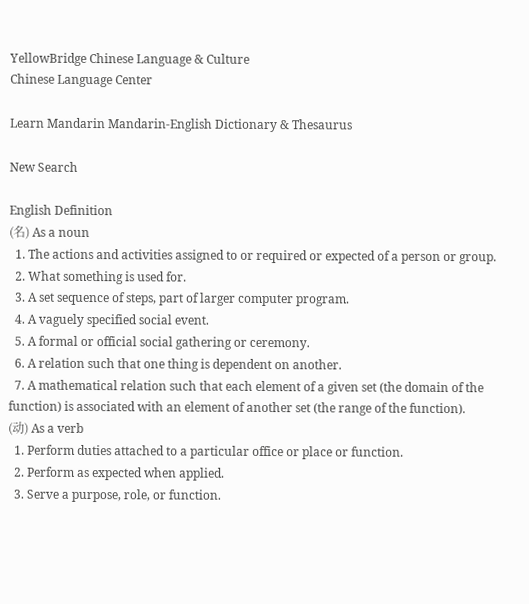YellowBridge Chinese Language & Culture
Chinese Language Center

Learn Mandarin Mandarin-English Dictionary & Thesaurus

New Search

English Definition
(名) As a noun
  1. The actions and activities assigned to or required or expected of a person or group.
  2. What something is used for.
  3. A set sequence of steps, part of larger computer program.
  4. A vaguely specified social event.
  5. A formal or official social gathering or ceremony.
  6. A relation such that one thing is dependent on another.
  7. A mathematical relation such that each element of a given set (the domain of the function) is associated with an element of another set (the range of the function).
(动) As a verb
  1. Perform duties attached to a particular office or place or function.
  2. Perform as expected when applied.
  3. Serve a purpose, role, or function.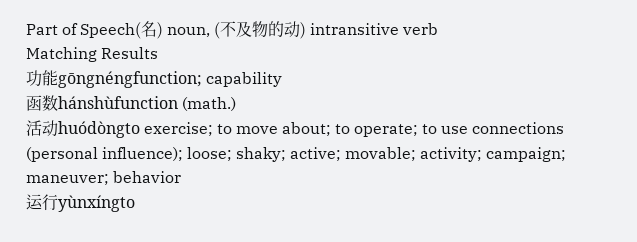Part of Speech(名) noun, (不及物的动) intransitive verb
Matching Results
功能gōngnéngfunction; capability
函数hánshùfunction (math.)
活动huódòngto exercise; to move about; to operate; to use connections (personal influence); loose; shaky; active; movable; activity; campaign; maneuver; behavior
运行yùnxíngto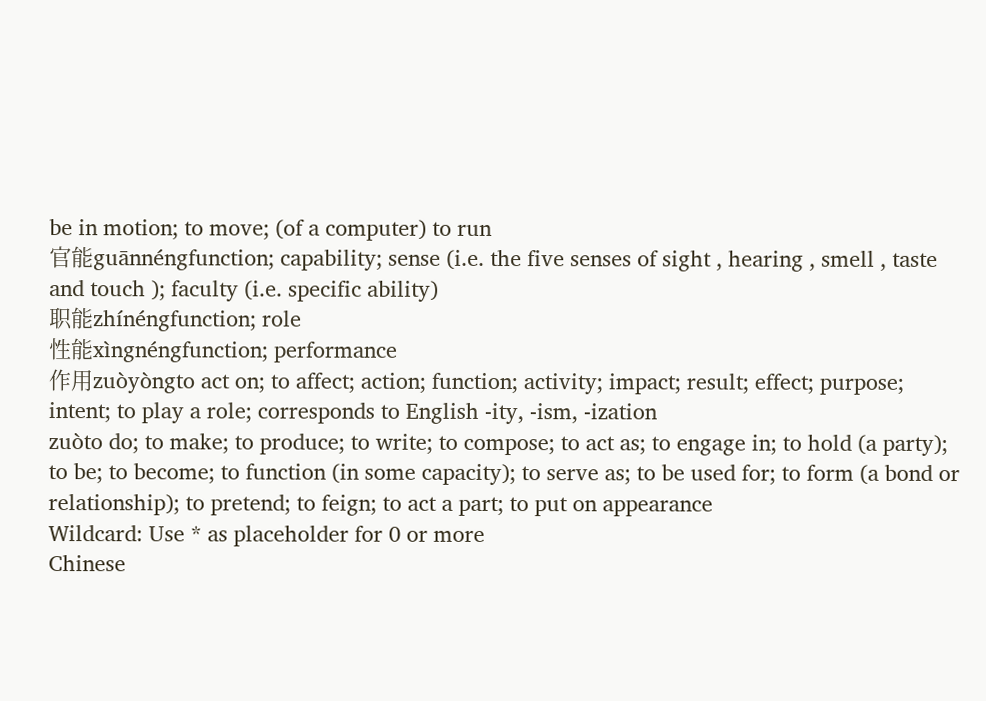be in motion; to move; (of a computer) to run
官能guānnéngfunction; capability; sense (i.e. the five senses of sight , hearing , smell , taste and touch ); faculty (i.e. specific ability)
职能zhínéngfunction; role
性能xìngnéngfunction; performance
作用zuòyòngto act on; to affect; action; function; activity; impact; result; effect; purpose; intent; to play a role; corresponds to English -ity, -ism, -ization
zuòto do; to make; to produce; to write; to compose; to act as; to engage in; to hold (a party); to be; to become; to function (in some capacity); to serve as; to be used for; to form (a bond or relationship); to pretend; to feign; to act a part; to put on appearance
Wildcard: Use * as placeholder for 0 or more
Chinese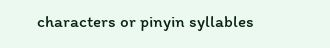characters or pinyin syllables